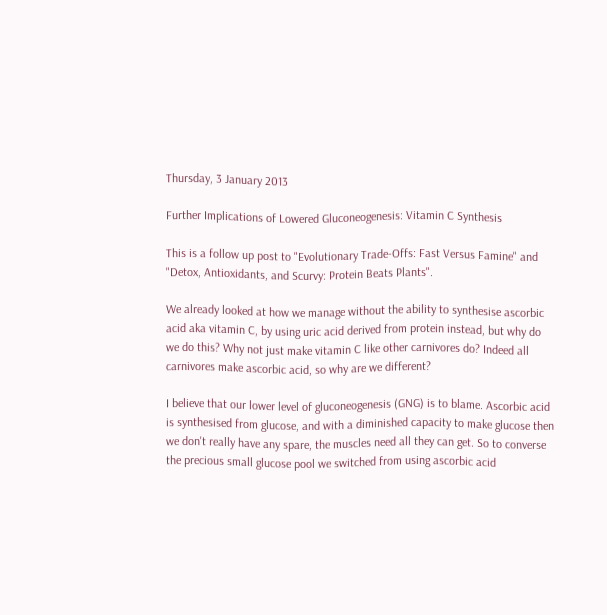Thursday, 3 January 2013

Further Implications of Lowered Gluconeogenesis: Vitamin C Synthesis

This is a follow up post to "Evolutionary Trade-Offs: Fast Versus Famine" and "Detox, Antioxidants, and Scurvy: Protein Beats Plants".

We already looked at how we manage without the ability to synthesise ascorbic acid aka vitamin C, by using uric acid derived from protein instead, but why do we do this? Why not just make vitamin C like other carnivores do? Indeed all carnivores make ascorbic acid, so why are we different?

I believe that our lower level of gluconeogenesis (GNG) is to blame. Ascorbic acid is synthesised from glucose, and with a diminished capacity to make glucose then we don't really have any spare, the muscles need all they can get. So to converse the precious small glucose pool we switched from using ascorbic acid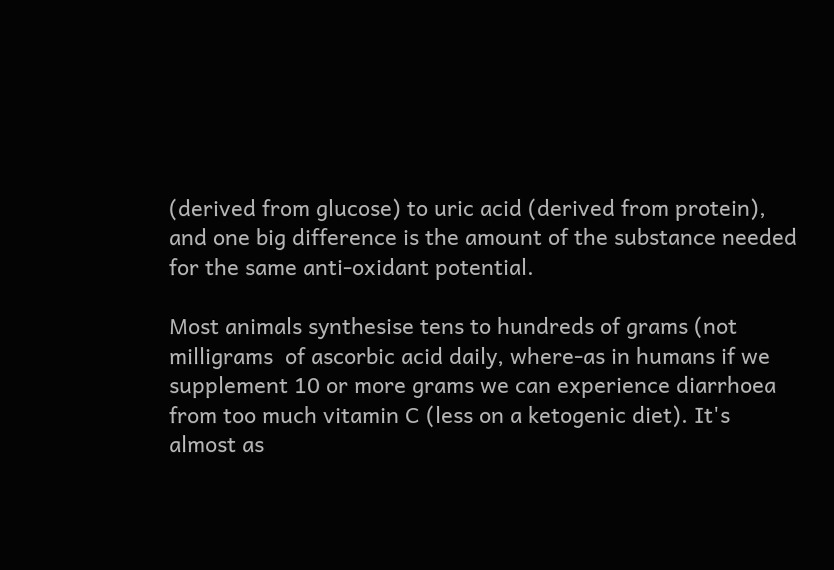(derived from glucose) to uric acid (derived from protein), and one big difference is the amount of the substance needed for the same anti-oxidant potential.

Most animals synthesise tens to hundreds of grams (not milligrams  of ascorbic acid daily, where-as in humans if we supplement 10 or more grams we can experience diarrhoea from too much vitamin C (less on a ketogenic diet). It's almost as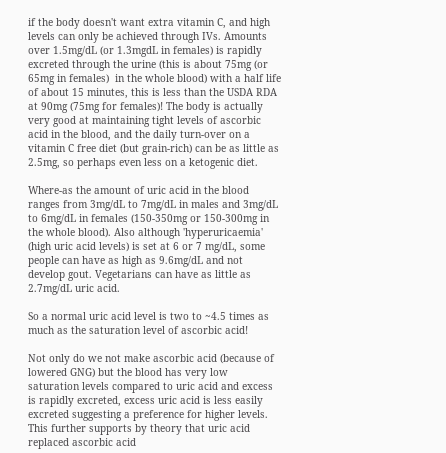if the body doesn't want extra vitamin C, and high levels can only be achieved through IVs. Amounts over 1.5mg/dL (or 1.3mgdL in females) is rapidly excreted through the urine (this is about 75mg (or 65mg in females)  in the whole blood) with a half life of about 15 minutes, this is less than the USDA RDA at 90mg (75mg for females)! The body is actually very good at maintaining tight levels of ascorbic acid in the blood, and the daily turn-over on a vitamin C free diet (but grain-rich) can be as little as 2.5mg, so perhaps even less on a ketogenic diet.

Where-as the amount of uric acid in the blood ranges from 3mg/dL to 7mg/dL in males and 3mg/dL to 6mg/dL in females (150-350mg or 150-300mg in the whole blood). Also although 'hyperuricaemia' (high uric acid levels) is set at 6 or 7 mg/dL, some people can have as high as 9.6mg/dL and not develop gout. Vegetarians can have as little as 2.7mg/dL uric acid.

So a normal uric acid level is two to ~4.5 times as much as the saturation level of ascorbic acid!

Not only do we not make ascorbic acid (because of lowered GNG) but the blood has very low saturation levels compared to uric acid and excess is rapidly excreted, excess uric acid is less easily excreted suggesting a preference for higher levels. This further supports by theory that uric acid replaced ascorbic acid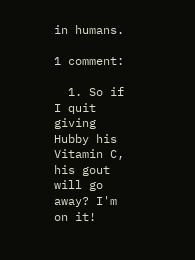in humans.

1 comment:

  1. So if I quit giving Hubby his Vitamin C, his gout will go away? I'm on it!